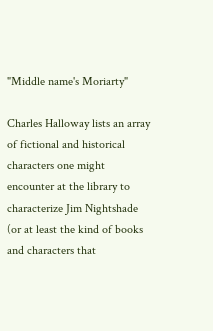"Middle name's Moriarty"

Charles Halloway lists an array of fictional and historical characters one might encounter at the library to characterize Jim Nightshade (or at least the kind of books and characters that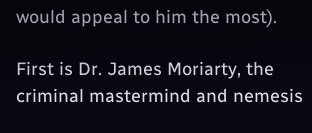would appeal to him the most).

First is Dr. James Moriarty, the criminal mastermind and nemesis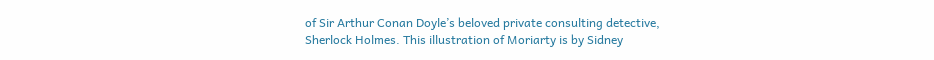of Sir Arthur Conan Doyle’s beloved private consulting detective, Sherlock Holmes. This illustration of Moriarty is by Sidney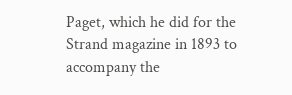Paget, which he did for the Strand magazine in 1893 to accompany the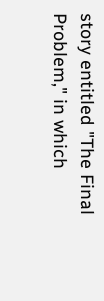story entitled "The Final Problem," in which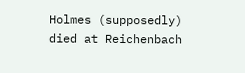Holmes (supposedly) died at Reichenbach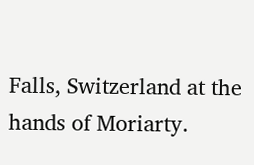Falls, Switzerland at the hands of Moriarty.